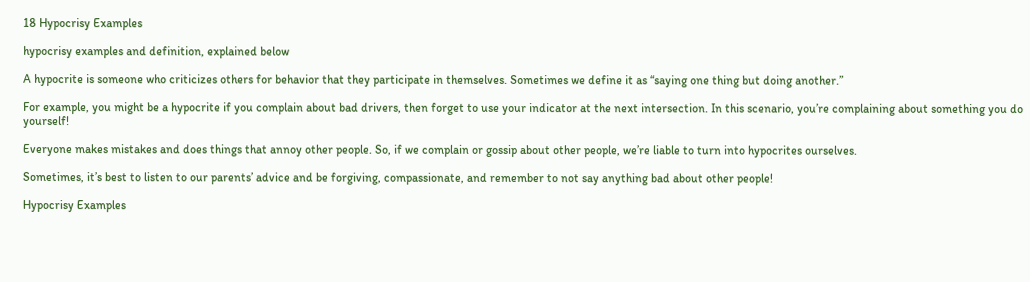18 Hypocrisy Examples

hypocrisy examples and definition, explained below

A hypocrite is someone who criticizes others for behavior that they participate in themselves. Sometimes we define it as “saying one thing but doing another.”

For example, you might be a hypocrite if you complain about bad drivers, then forget to use your indicator at the next intersection. In this scenario, you’re complaining about something you do yourself!

Everyone makes mistakes and does things that annoy other people. So, if we complain or gossip about other people, we’re liable to turn into hypocrites ourselves.

Sometimes, it’s best to listen to our parents’ advice and be forgiving, compassionate, and remember to not say anything bad about other people!

Hypocrisy Examples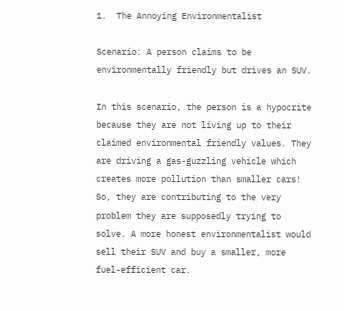1.  The Annoying Environmentalist

Scenario: A person claims to be environmentally friendly but drives an SUV.

In this scenario, the person is a hypocrite because they are not living up to their claimed environmental friendly values. They are driving a gas-guzzling vehicle which creates more pollution than smaller cars! So, they are contributing to the very problem they are supposedly trying to solve. A more honest environmentalist would sell their SUV and buy a smaller, more fuel-efficient car.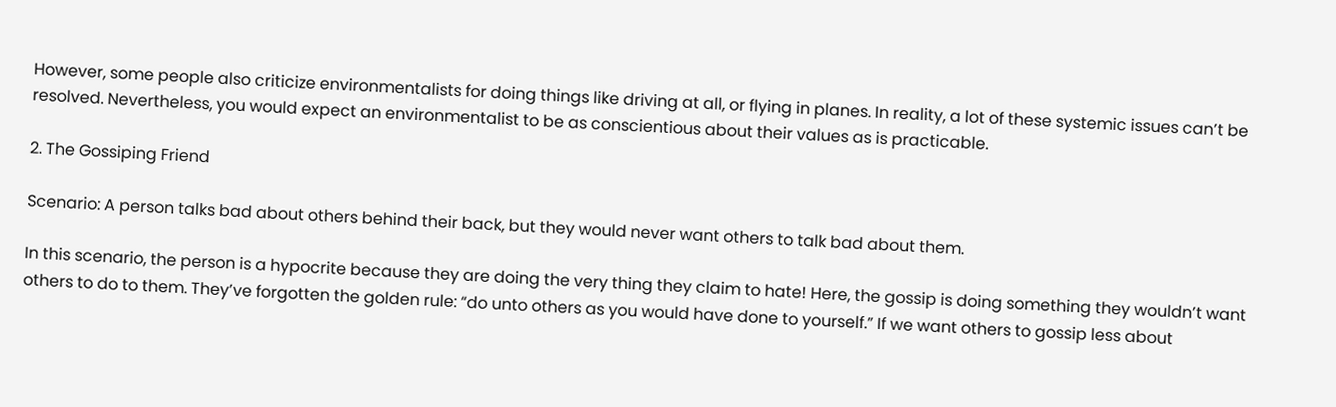However, some people also criticize environmentalists for doing things like driving at all, or flying in planes. In reality, a lot of these systemic issues can’t be resolved. Nevertheless, you would expect an environmentalist to be as conscientious about their values as is practicable.

2. The Gossiping Friend

Scenario: A person talks bad about others behind their back, but they would never want others to talk bad about them.

In this scenario, the person is a hypocrite because they are doing the very thing they claim to hate! Here, the gossip is doing something they wouldn’t want others to do to them. They’ve forgotten the golden rule: “do unto others as you would have done to yourself.” If we want others to gossip less about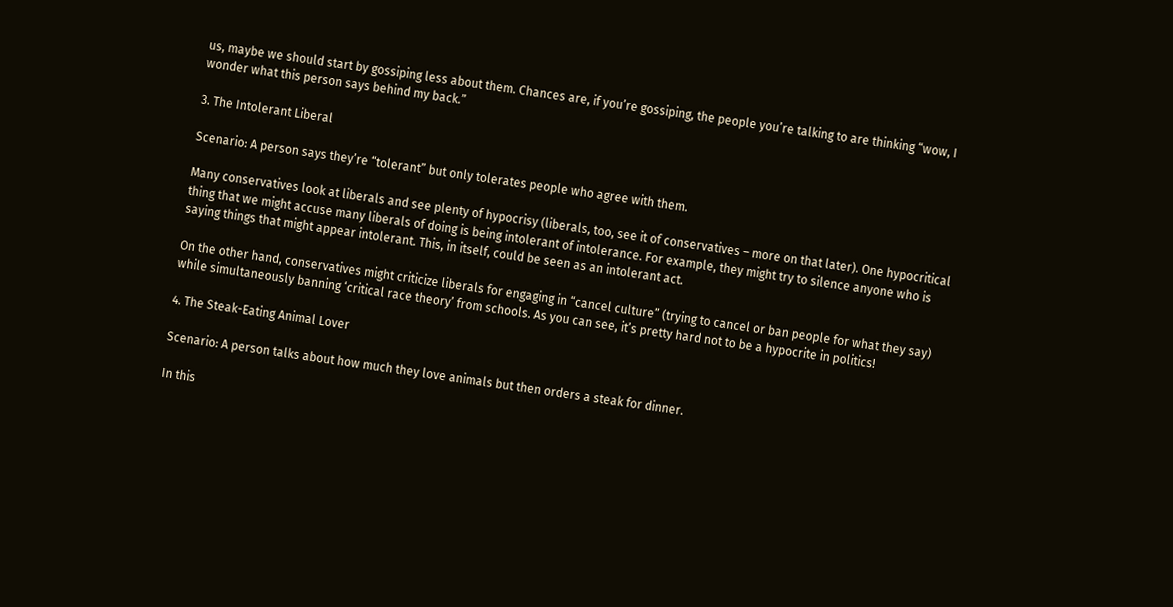us, maybe we should start by gossiping less about them. Chances are, if you’re gossiping, the people you’re talking to are thinking “wow, I wonder what this person says behind my back.”

3. The Intolerant Liberal

Scenario: A person says they’re “tolerant” but only tolerates people who agree with them.

Many conservatives look at liberals and see plenty of hypocrisy (liberals, too, see it of conservatives – more on that later). One hypocritical thing that we might accuse many liberals of doing is being intolerant of intolerance. For example, they might try to silence anyone who is saying things that might appear intolerant. This, in itself, could be seen as an intolerant act.

On the other hand, conservatives might criticize liberals for engaging in “cancel culture” (trying to cancel or ban people for what they say) while simultaneously banning ‘critical race theory’ from schools. As you can see, it’s pretty hard not to be a hypocrite in politics!

4. The Steak-Eating Animal Lover

Scenario: A person talks about how much they love animals but then orders a steak for dinner.

In this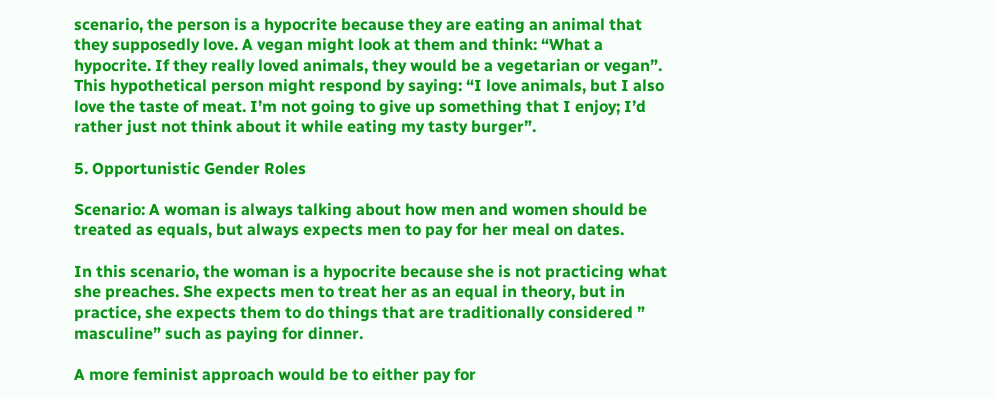scenario, the person is a hypocrite because they are eating an animal that they supposedly love. A vegan might look at them and think: “What a hypocrite. If they really loved animals, they would be a vegetarian or vegan”. This hypothetical person might respond by saying: “I love animals, but I also love the taste of meat. I’m not going to give up something that I enjoy; I’d rather just not think about it while eating my tasty burger”.

5. Opportunistic Gender Roles

Scenario: A woman is always talking about how men and women should be treated as equals, but always expects men to pay for her meal on dates.

In this scenario, the woman is a hypocrite because she is not practicing what she preaches. She expects men to treat her as an equal in theory, but in practice, she expects them to do things that are traditionally considered ” masculine” such as paying for dinner.

A more feminist approach would be to either pay for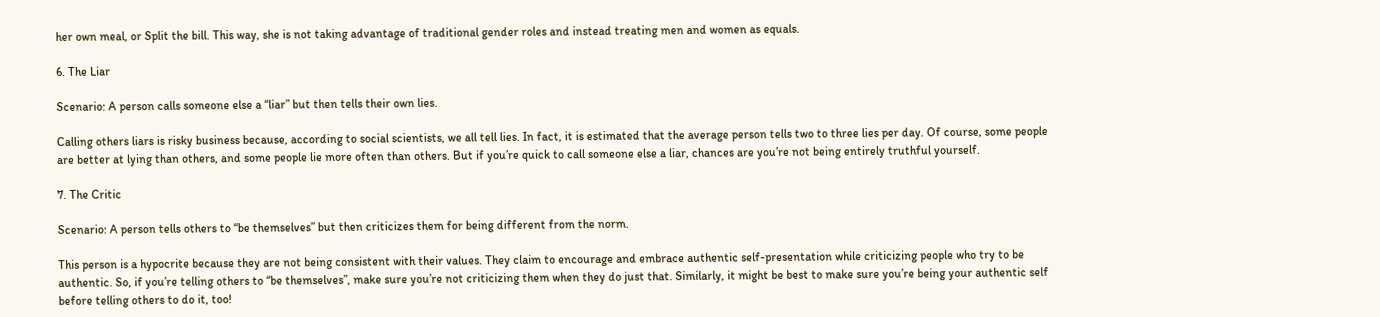her own meal, or Split the bill. This way, she is not taking advantage of traditional gender roles and instead treating men and women as equals.

6. The Liar

Scenario: A person calls someone else a “liar” but then tells their own lies.

Calling others liars is risky business because, according to social scientists, we all tell lies. In fact, it is estimated that the average person tells two to three lies per day. Of course, some people are better at lying than others, and some people lie more often than others. But if you’re quick to call someone else a liar, chances are you’re not being entirely truthful yourself.

7. The Critic

Scenario: A person tells others to “be themselves” but then criticizes them for being different from the norm.

This person is a hypocrite because they are not being consistent with their values. They claim to encourage and embrace authentic self-presentation while criticizing people who try to be authentic. So, if you’re telling others to “be themselves”, make sure you’re not criticizing them when they do just that. Similarly, it might be best to make sure you’re being your authentic self before telling others to do it, too!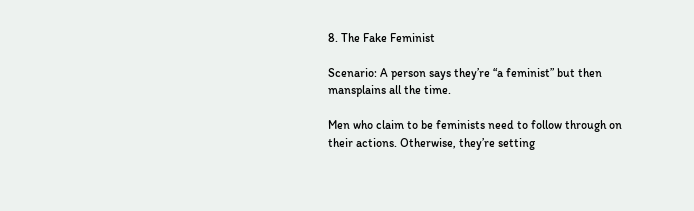8. The Fake Feminist

Scenario: A person says they’re “a feminist” but then mansplains all the time.

Men who claim to be feminists need to follow through on their actions. Otherwise, they’re setting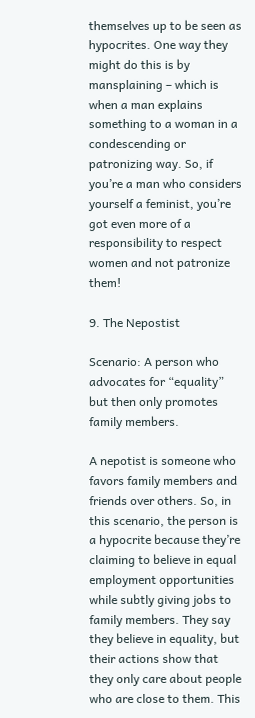themselves up to be seen as hypocrites. One way they might do this is by mansplaining – which is when a man explains something to a woman in a condescending or patronizing way. So, if you’re a man who considers yourself a feminist, you’re got even more of a responsibility to respect women and not patronize them!

9. The Nepostist

Scenario: A person who advocates for “equality” but then only promotes family members.

A nepotist is someone who favors family members and friends over others. So, in this scenario, the person is a hypocrite because they’re claiming to believe in equal employment opportunities while subtly giving jobs to family members. They say they believe in equality, but their actions show that they only care about people who are close to them. This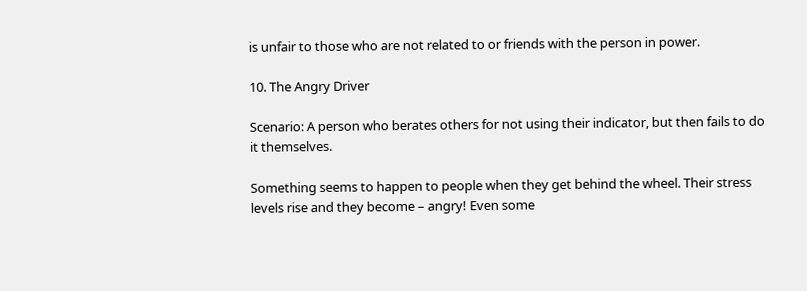is unfair to those who are not related to or friends with the person in power.

10. The Angry Driver

Scenario: A person who berates others for not using their indicator, but then fails to do it themselves.

Something seems to happen to people when they get behind the wheel. Their stress levels rise and they become – angry! Even some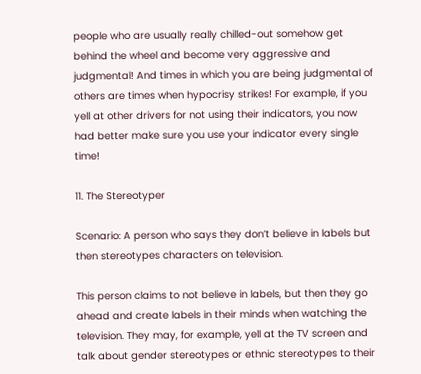people who are usually really chilled-out somehow get behind the wheel and become very aggressive and judgmental! And times in which you are being judgmental of others are times when hypocrisy strikes! For example, if you yell at other drivers for not using their indicators, you now had better make sure you use your indicator every single time!

11. The Stereotyper

Scenario: A person who says they don’t believe in labels but then stereotypes characters on television.

This person claims to not believe in labels, but then they go ahead and create labels in their minds when watching the television. They may, for example, yell at the TV screen and talk about gender stereotypes or ethnic stereotypes to their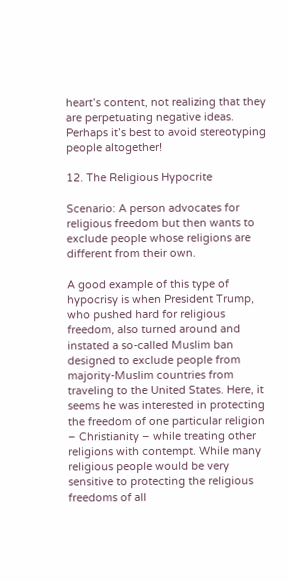heart’s content, not realizing that they are perpetuating negative ideas. Perhaps it’s best to avoid stereotyping people altogether!

12. The Religious Hypocrite

Scenario: A person advocates for religious freedom but then wants to exclude people whose religions are different from their own.

A good example of this type of hypocrisy is when President Trump, who pushed hard for religious freedom, also turned around and instated a so-called Muslim ban designed to exclude people from majority-Muslim countries from traveling to the United States. Here, it seems he was interested in protecting the freedom of one particular religion – Christianity – while treating other religions with contempt. While many religious people would be very sensitive to protecting the religious freedoms of all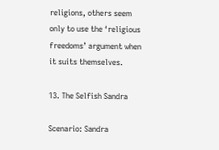religions, others seem only to use the ‘religious freedoms’ argument when it suits themselves.

13. The Selfish Sandra

Scenario: Sandra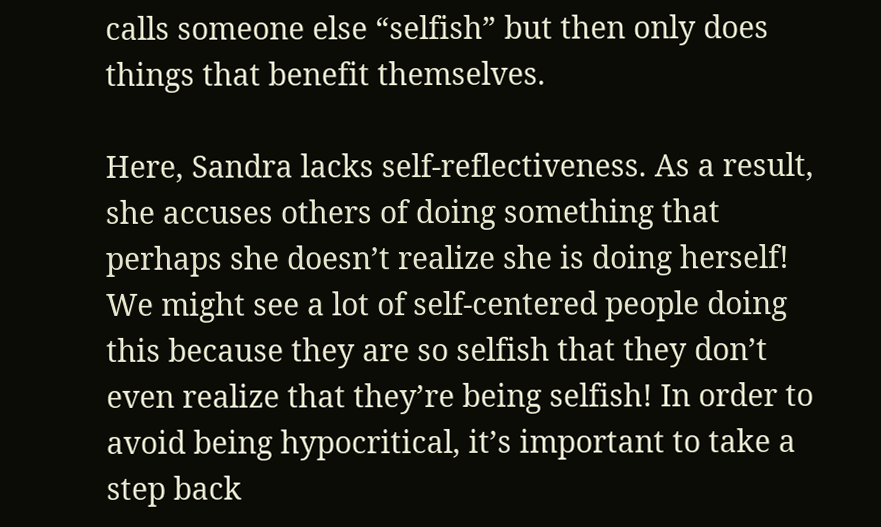calls someone else “selfish” but then only does things that benefit themselves.

Here, Sandra lacks self-reflectiveness. As a result, she accuses others of doing something that perhaps she doesn’t realize she is doing herself! We might see a lot of self-centered people doing this because they are so selfish that they don’t even realize that they’re being selfish! In order to avoid being hypocritical, it’s important to take a step back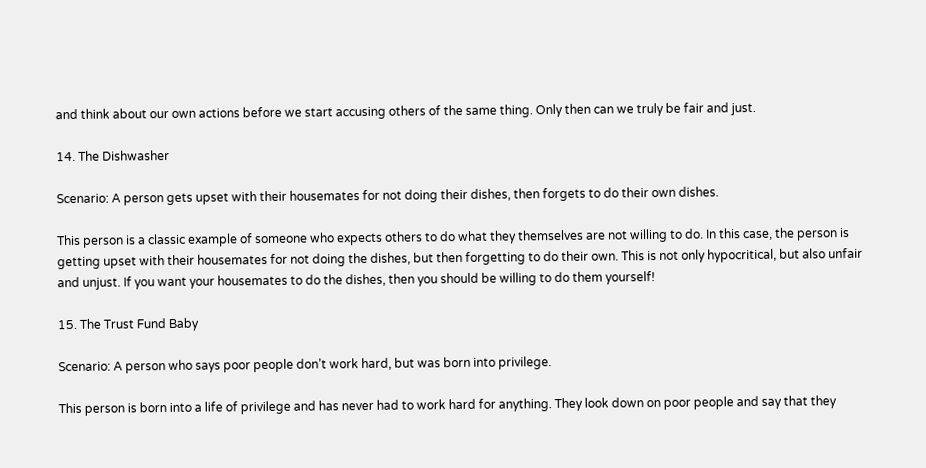and think about our own actions before we start accusing others of the same thing. Only then can we truly be fair and just.

14. The Dishwasher

Scenario: A person gets upset with their housemates for not doing their dishes, then forgets to do their own dishes.

This person is a classic example of someone who expects others to do what they themselves are not willing to do. In this case, the person is getting upset with their housemates for not doing the dishes, but then forgetting to do their own. This is not only hypocritical, but also unfair and unjust. If you want your housemates to do the dishes, then you should be willing to do them yourself!

15. The Trust Fund Baby

Scenario: A person who says poor people don’t work hard, but was born into privilege.

This person is born into a life of privilege and has never had to work hard for anything. They look down on poor people and say that they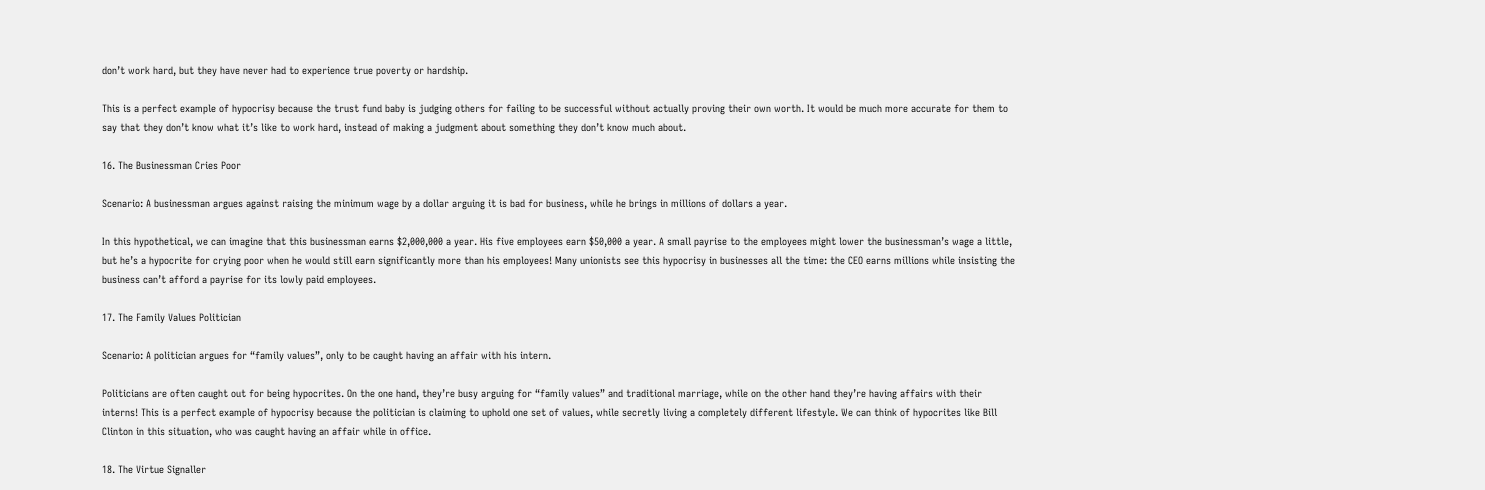don’t work hard, but they have never had to experience true poverty or hardship.

This is a perfect example of hypocrisy because the trust fund baby is judging others for failing to be successful without actually proving their own worth. It would be much more accurate for them to say that they don’t know what it’s like to work hard, instead of making a judgment about something they don’t know much about.

16. The Businessman Cries Poor

Scenario: A businessman argues against raising the minimum wage by a dollar arguing it is bad for business, while he brings in millions of dollars a year.

In this hypothetical, we can imagine that this businessman earns $2,000,000 a year. His five employees earn $50,000 a year. A small payrise to the employees might lower the businessman’s wage a little, but he’s a hypocrite for crying poor when he would still earn significantly more than his employees! Many unionists see this hypocrisy in businesses all the time: the CEO earns millions while insisting the business can’t afford a payrise for its lowly paid employees.

17. The Family Values Politician

Scenario: A politician argues for “family values”, only to be caught having an affair with his intern.

Politicians are often caught out for being hypocrites. On the one hand, they’re busy arguing for “family values” and traditional marriage, while on the other hand they’re having affairs with their interns! This is a perfect example of hypocrisy because the politician is claiming to uphold one set of values, while secretly living a completely different lifestyle. We can think of hypocrites like Bill Clinton in this situation, who was caught having an affair while in office.

18. The Virtue Signaller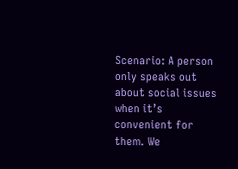Scenario: A person only speaks out about social issues when it’s convenient for them. We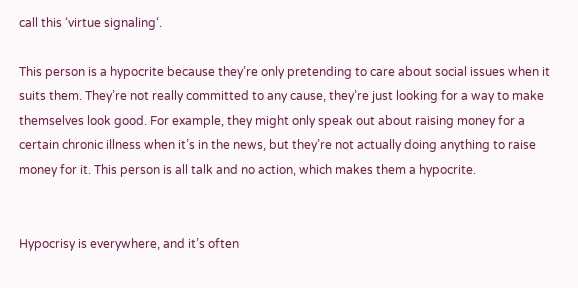call this ‘virtue signaling‘.

This person is a hypocrite because they’re only pretending to care about social issues when it suits them. They’re not really committed to any cause, they’re just looking for a way to make themselves look good. For example, they might only speak out about raising money for a certain chronic illness when it’s in the news, but they’re not actually doing anything to raise money for it. This person is all talk and no action, which makes them a hypocrite.


Hypocrisy is everywhere, and it’s often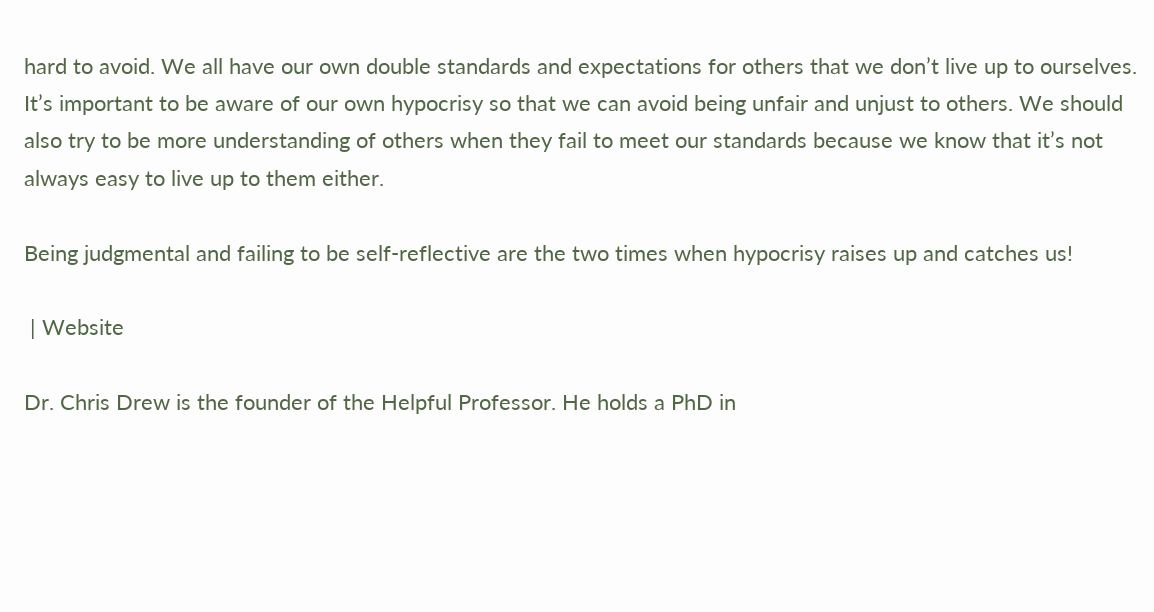hard to avoid. We all have our own double standards and expectations for others that we don’t live up to ourselves. It’s important to be aware of our own hypocrisy so that we can avoid being unfair and unjust to others. We should also try to be more understanding of others when they fail to meet our standards because we know that it’s not always easy to live up to them either.

Being judgmental and failing to be self-reflective are the two times when hypocrisy raises up and catches us!

 | Website

Dr. Chris Drew is the founder of the Helpful Professor. He holds a PhD in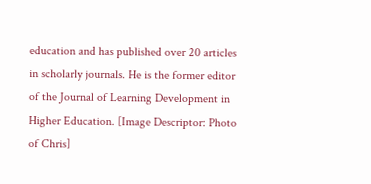education and has published over 20 articles in scholarly journals. He is the former editor of the Journal of Learning Development in Higher Education. [Image Descriptor: Photo of Chris]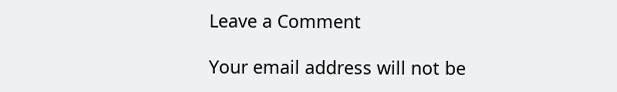Leave a Comment

Your email address will not be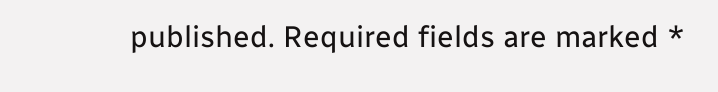published. Required fields are marked *